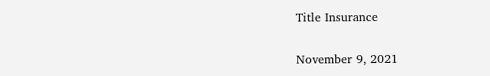Title Insurance

November 9, 2021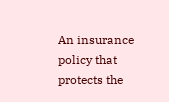An insurance policy that protects the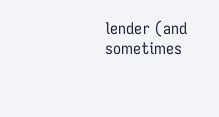lender (and sometimes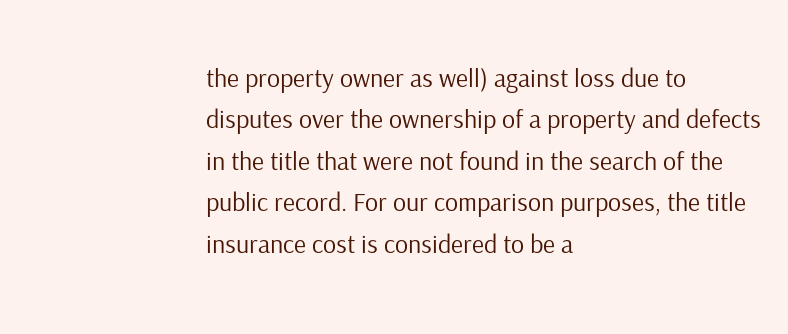the property owner as well) against loss due to disputes over the ownership of a property and defects in the title that were not found in the search of the public record. For our comparison purposes, the title insurance cost is considered to be a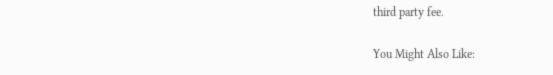third party fee.

You Might Also Like: